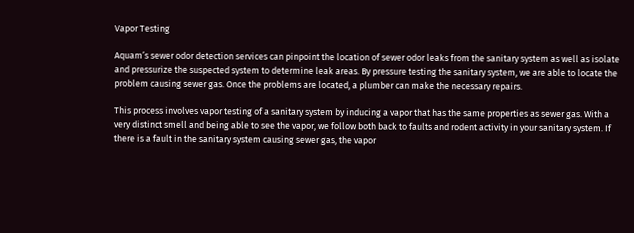Vapor Testing

Aquam’s sewer odor detection services can pinpoint the location of sewer odor leaks from the sanitary system as well as isolate and pressurize the suspected system to determine leak areas. By pressure testing the sanitary system, we are able to locate the problem causing sewer gas. Once the problems are located, a plumber can make the necessary repairs.

This process involves vapor testing of a sanitary system by inducing a vapor that has the same properties as sewer gas. With a very distinct smell and being able to see the vapor, we follow both back to faults and rodent activity in your sanitary system. If there is a fault in the sanitary system causing sewer gas, the vapor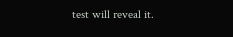test will reveal it.